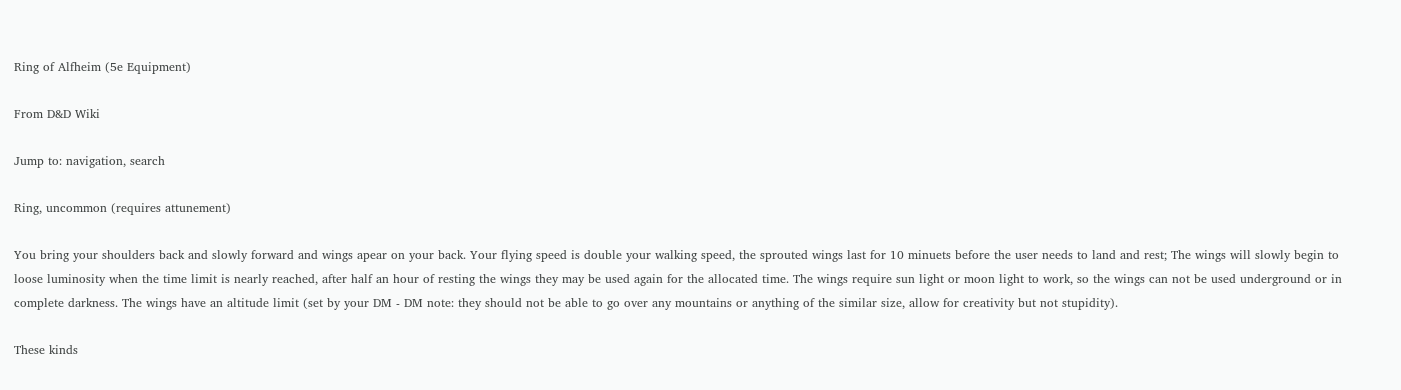Ring of Alfheim (5e Equipment)

From D&D Wiki

Jump to: navigation, search

Ring, uncommon (requires attunement)

You bring your shoulders back and slowly forward and wings apear on your back. Your flying speed is double your walking speed, the sprouted wings last for 10 minuets before the user needs to land and rest; The wings will slowly begin to loose luminosity when the time limit is nearly reached, after half an hour of resting the wings they may be used again for the allocated time. The wings require sun light or moon light to work, so the wings can not be used underground or in complete darkness. The wings have an altitude limit (set by your DM - DM note: they should not be able to go over any mountains or anything of the similar size, allow for creativity but not stupidity).

These kinds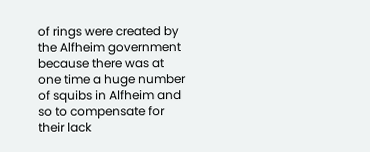of rings were created by the Alfheim government because there was at one time a huge number of squibs in Alfheim and so to compensate for their lack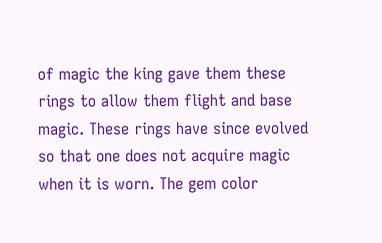of magic the king gave them these rings to allow them flight and base magic. These rings have since evolved so that one does not acquire magic when it is worn. The gem color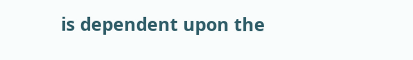is dependent upon the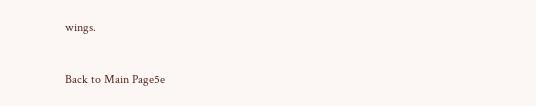wings.


Back to Main Page5e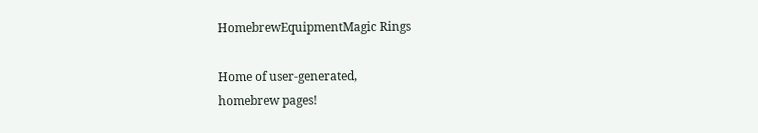HomebrewEquipmentMagic Rings

Home of user-generated,
homebrew pages!